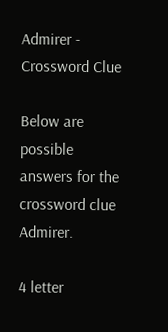Admirer - Crossword Clue

Below are possible answers for the crossword clue Admirer.

4 letter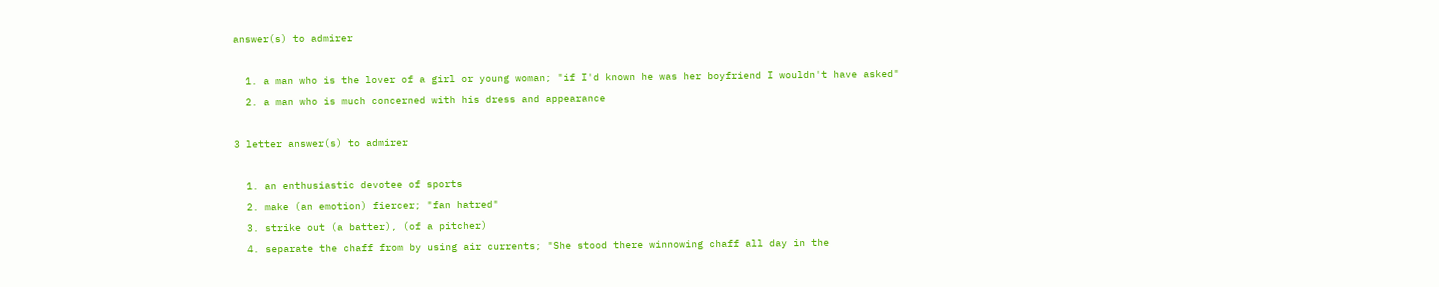answer(s) to admirer

  1. a man who is the lover of a girl or young woman; "if I'd known he was her boyfriend I wouldn't have asked"
  2. a man who is much concerned with his dress and appearance

3 letter answer(s) to admirer

  1. an enthusiastic devotee of sports
  2. make (an emotion) fiercer; "fan hatred"
  3. strike out (a batter), (of a pitcher)
  4. separate the chaff from by using air currents; "She stood there winnowing chaff all day in the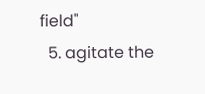field"
  5. agitate the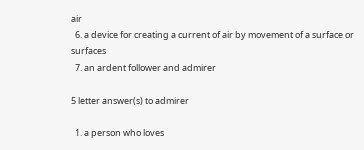air
  6. a device for creating a current of air by movement of a surface or surfaces
  7. an ardent follower and admirer

5 letter answer(s) to admirer

  1. a person who loves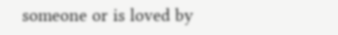someone or is loved by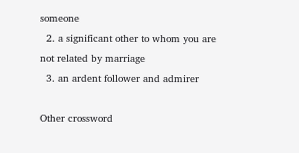someone
  2. a significant other to whom you are not related by marriage
  3. an ardent follower and admirer

Other crossword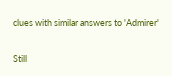clues with similar answers to 'Admirer'

Still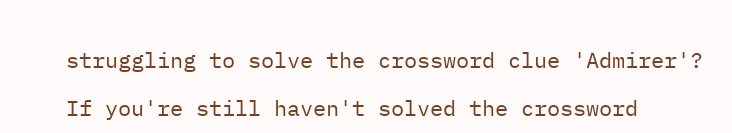struggling to solve the crossword clue 'Admirer'?

If you're still haven't solved the crossword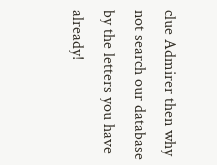clue Admirer then why not search our database by the letters you have already!